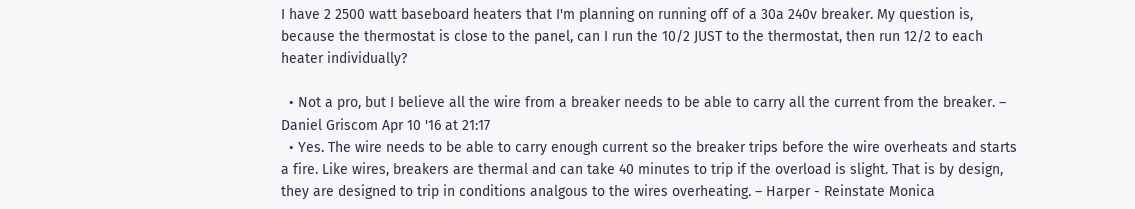I have 2 2500 watt baseboard heaters that I'm planning on running off of a 30a 240v breaker. My question is, because the thermostat is close to the panel, can I run the 10/2 JUST to the thermostat, then run 12/2 to each heater individually?

  • Not a pro, but I believe all the wire from a breaker needs to be able to carry all the current from the breaker. – Daniel Griscom Apr 10 '16 at 21:17
  • Yes. The wire needs to be able to carry enough current so the breaker trips before the wire overheats and starts a fire. Like wires, breakers are thermal and can take 40 minutes to trip if the overload is slight. That is by design, they are designed to trip in conditions analgous to the wires overheating. – Harper - Reinstate Monica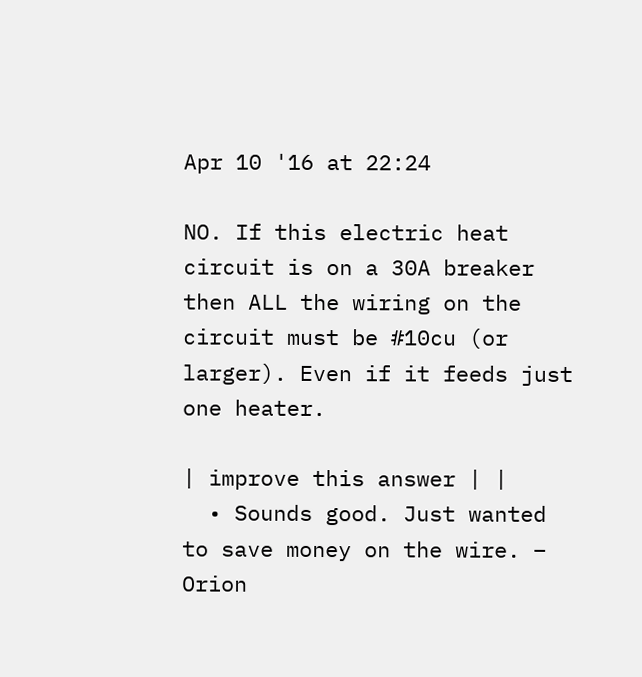Apr 10 '16 at 22:24

NO. If this electric heat circuit is on a 30A breaker then ALL the wiring on the circuit must be #10cu (or larger). Even if it feeds just one heater.

| improve this answer | |
  • Sounds good. Just wanted to save money on the wire. – Orion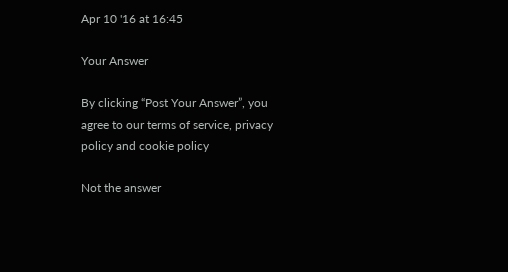Apr 10 '16 at 16:45

Your Answer

By clicking “Post Your Answer”, you agree to our terms of service, privacy policy and cookie policy

Not the answer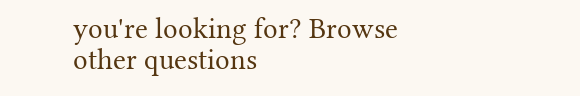you're looking for? Browse other questions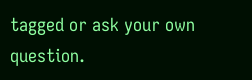tagged or ask your own question.